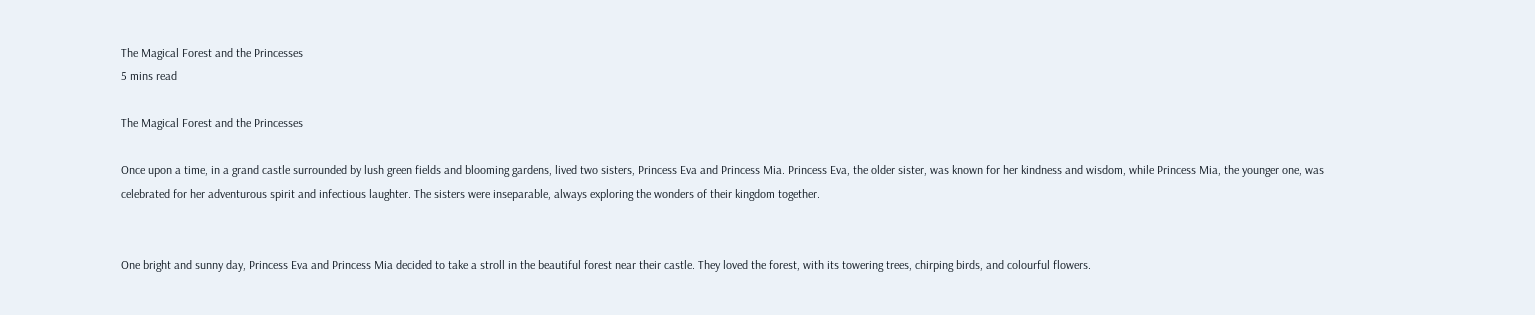The Magical Forest and the Princesses
5 mins read

The Magical Forest and the Princesses

Once upon a time, in a grand castle surrounded by lush green fields and blooming gardens, lived two sisters, Princess Eva and Princess Mia. Princess Eva, the older sister, was known for her kindness and wisdom, while Princess Mia, the younger one, was celebrated for her adventurous spirit and infectious laughter. The sisters were inseparable, always exploring the wonders of their kingdom together.


One bright and sunny day, Princess Eva and Princess Mia decided to take a stroll in the beautiful forest near their castle. They loved the forest, with its towering trees, chirping birds, and colourful flowers.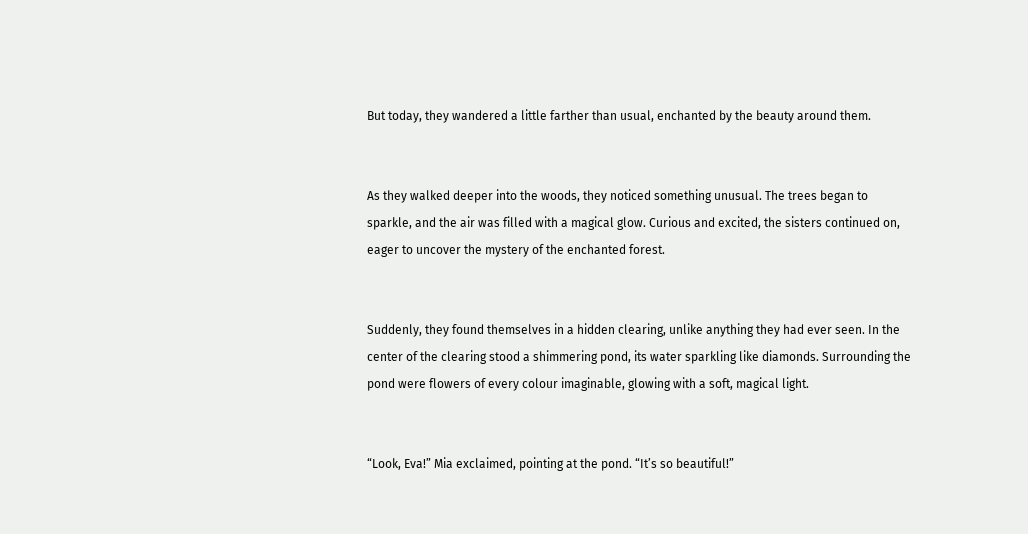But today, they wandered a little farther than usual, enchanted by the beauty around them.


As they walked deeper into the woods, they noticed something unusual. The trees began to sparkle, and the air was filled with a magical glow. Curious and excited, the sisters continued on, eager to uncover the mystery of the enchanted forest.


Suddenly, they found themselves in a hidden clearing, unlike anything they had ever seen. In the center of the clearing stood a shimmering pond, its water sparkling like diamonds. Surrounding the pond were flowers of every colour imaginable, glowing with a soft, magical light.


“Look, Eva!” Mia exclaimed, pointing at the pond. “It’s so beautiful!”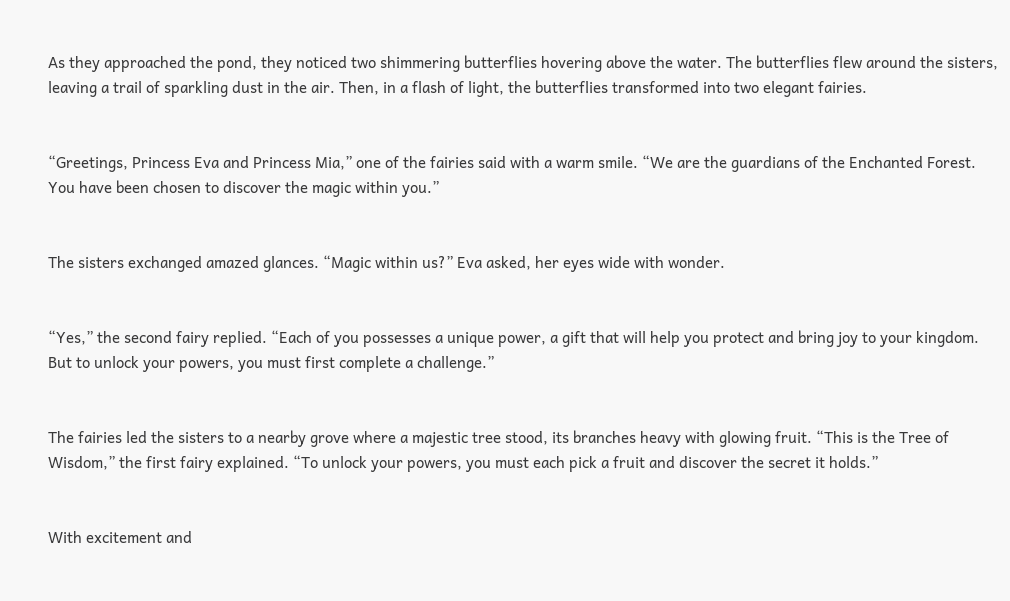As they approached the pond, they noticed two shimmering butterflies hovering above the water. The butterflies flew around the sisters, leaving a trail of sparkling dust in the air. Then, in a flash of light, the butterflies transformed into two elegant fairies.


“Greetings, Princess Eva and Princess Mia,” one of the fairies said with a warm smile. “We are the guardians of the Enchanted Forest. You have been chosen to discover the magic within you.”


The sisters exchanged amazed glances. “Magic within us?” Eva asked, her eyes wide with wonder.


“Yes,” the second fairy replied. “Each of you possesses a unique power, a gift that will help you protect and bring joy to your kingdom. But to unlock your powers, you must first complete a challenge.”


The fairies led the sisters to a nearby grove where a majestic tree stood, its branches heavy with glowing fruit. “This is the Tree of Wisdom,” the first fairy explained. “To unlock your powers, you must each pick a fruit and discover the secret it holds.”


With excitement and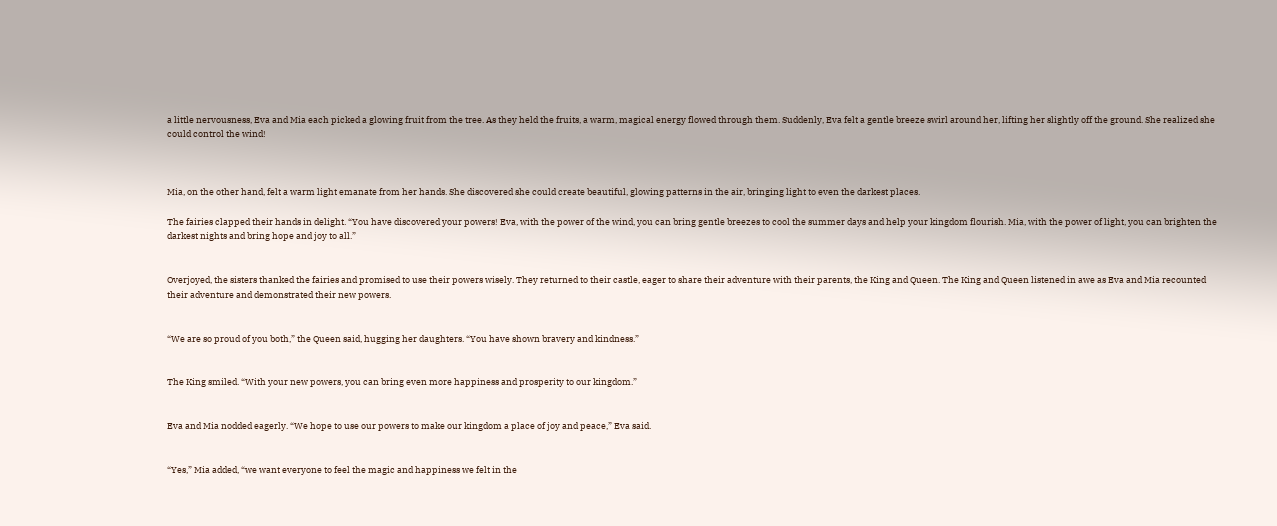a little nervousness, Eva and Mia each picked a glowing fruit from the tree. As they held the fruits, a warm, magical energy flowed through them. Suddenly, Eva felt a gentle breeze swirl around her, lifting her slightly off the ground. She realized she could control the wind!



Mia, on the other hand, felt a warm light emanate from her hands. She discovered she could create beautiful, glowing patterns in the air, bringing light to even the darkest places.

The fairies clapped their hands in delight. “You have discovered your powers! Eva, with the power of the wind, you can bring gentle breezes to cool the summer days and help your kingdom flourish. Mia, with the power of light, you can brighten the darkest nights and bring hope and joy to all.”


Overjoyed, the sisters thanked the fairies and promised to use their powers wisely. They returned to their castle, eager to share their adventure with their parents, the King and Queen. The King and Queen listened in awe as Eva and Mia recounted their adventure and demonstrated their new powers.


“We are so proud of you both,” the Queen said, hugging her daughters. “You have shown bravery and kindness.”


The King smiled. “With your new powers, you can bring even more happiness and prosperity to our kingdom.”


Eva and Mia nodded eagerly. “We hope to use our powers to make our kingdom a place of joy and peace,” Eva said.


“Yes,” Mia added, “we want everyone to feel the magic and happiness we felt in the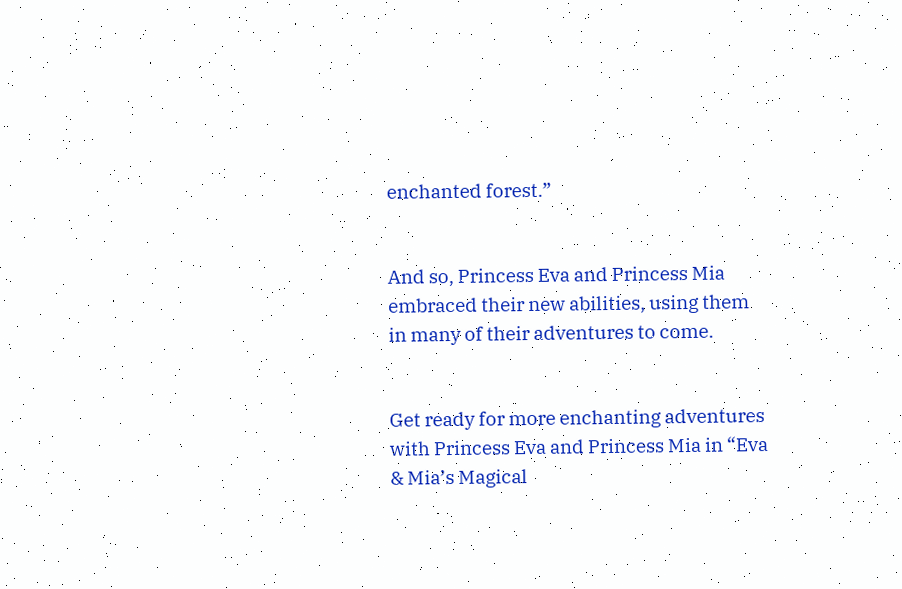enchanted forest.”


And so, Princess Eva and Princess Mia embraced their new abilities, using them in many of their adventures to come.


Get ready for more enchanting adventures with Princess Eva and Princess Mia in “Eva & Mia’s Magical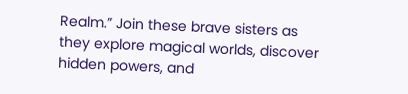Realm.” Join these brave sisters as they explore magical worlds, discover hidden powers, and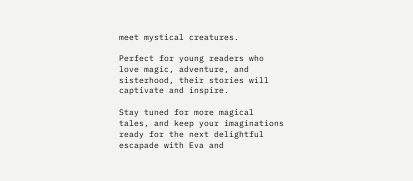meet mystical creatures.

Perfect for young readers who love magic, adventure, and sisterhood, their stories will captivate and inspire.

Stay tuned for more magical tales, and keep your imaginations ready for the next delightful escapade with Eva and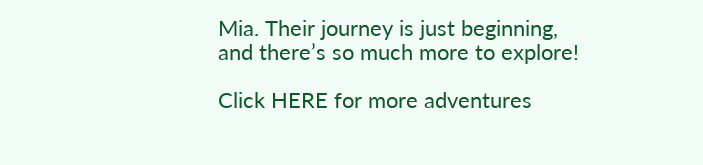Mia. Their journey is just beginning, and there’s so much more to explore!

Click HERE for more adventures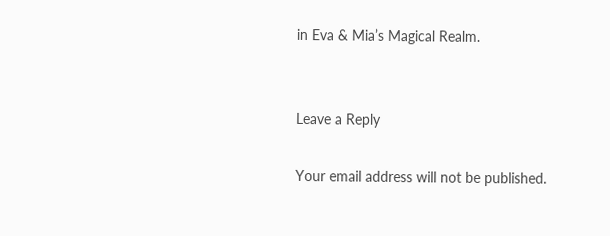in Eva & Mia’s Magical Realm.


Leave a Reply

Your email address will not be published.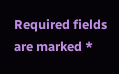Required fields are marked *